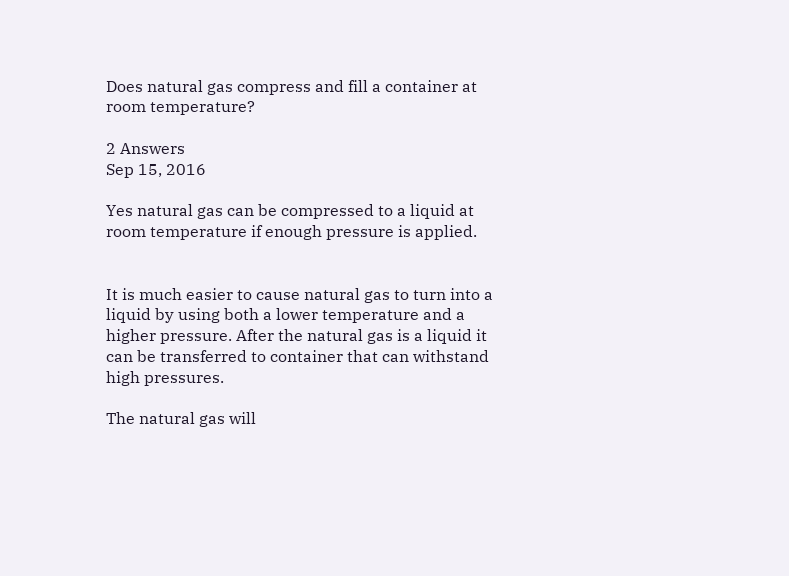Does natural gas compress and fill a container at room temperature?

2 Answers
Sep 15, 2016

Yes natural gas can be compressed to a liquid at room temperature if enough pressure is applied.


It is much easier to cause natural gas to turn into a liquid by using both a lower temperature and a higher pressure. After the natural gas is a liquid it can be transferred to container that can withstand high pressures.

The natural gas will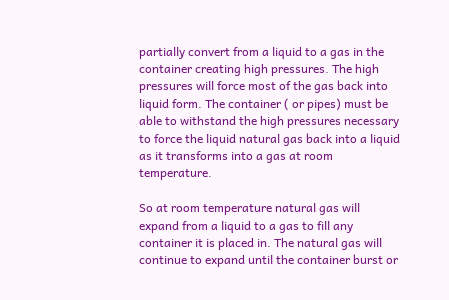partially convert from a liquid to a gas in the container creating high pressures. The high pressures will force most of the gas back into liquid form. The container ( or pipes) must be able to withstand the high pressures necessary to force the liquid natural gas back into a liquid as it transforms into a gas at room temperature.

So at room temperature natural gas will expand from a liquid to a gas to fill any container it is placed in. The natural gas will continue to expand until the container burst or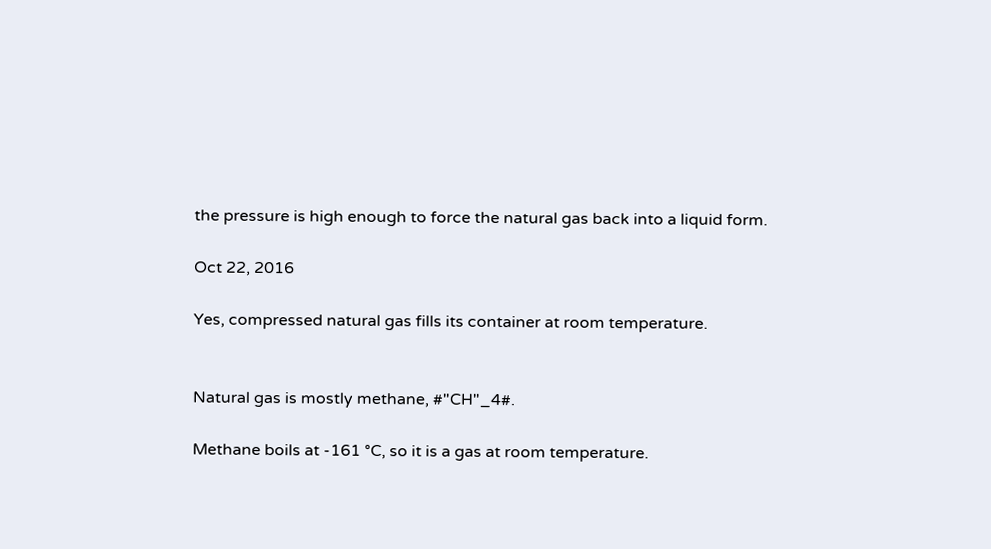the pressure is high enough to force the natural gas back into a liquid form.

Oct 22, 2016

Yes, compressed natural gas fills its container at room temperature.


Natural gas is mostly methane, #"CH"_4#.

Methane boils at -161 °C, so it is a gas at room temperature.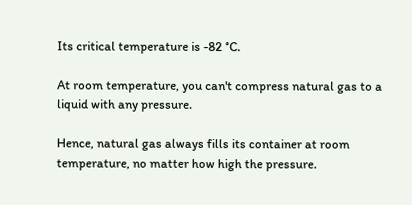Its critical temperature is -82 °C.

At room temperature, you can't compress natural gas to a liquid with any pressure.

Hence, natural gas always fills its container at room temperature, no matter how high the pressure.